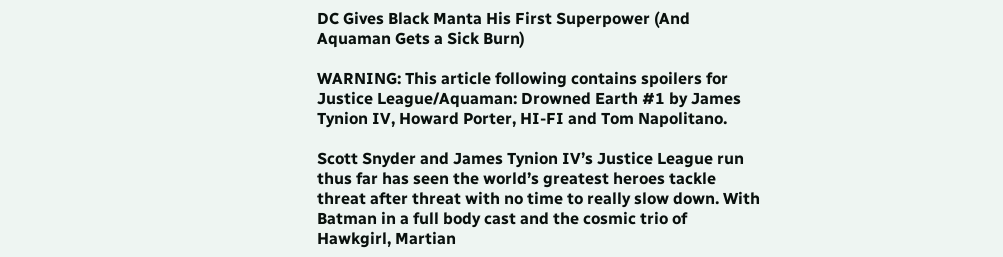DC Gives Black Manta His First Superpower (And Aquaman Gets a Sick Burn)

WARNING: This article following contains spoilers for Justice League/Aquaman: Drowned Earth #1 by James Tynion IV, Howard Porter, HI-FI and Tom Napolitano.

Scott Snyder and James Tynion IV’s Justice League run thus far has seen the world’s greatest heroes tackle threat after threat with no time to really slow down. With Batman in a full body cast and the cosmic trio of Hawkgirl, Martian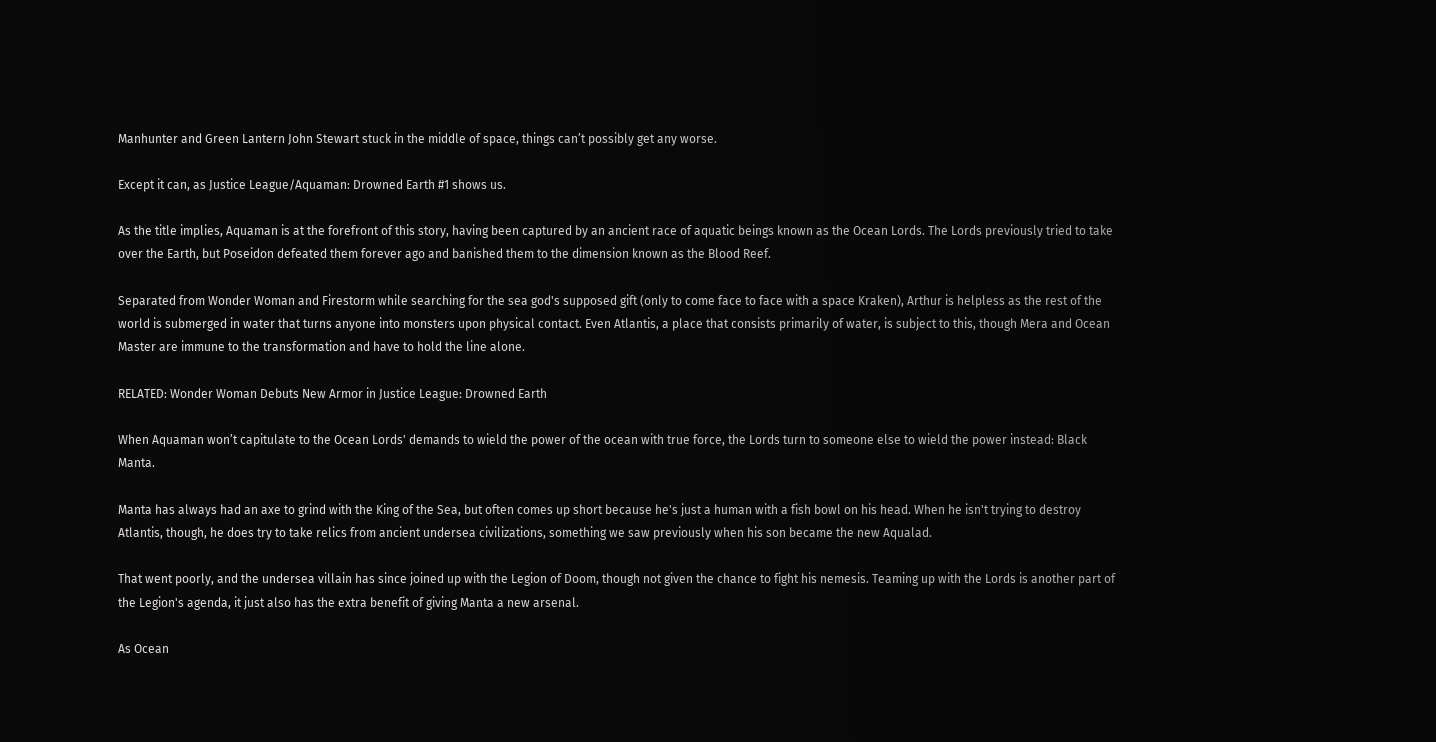Manhunter and Green Lantern John Stewart stuck in the middle of space, things can’t possibly get any worse.

Except it can, as Justice League/Aquaman: Drowned Earth #1 shows us.

As the title implies, Aquaman is at the forefront of this story, having been captured by an ancient race of aquatic beings known as the Ocean Lords. The Lords previously tried to take over the Earth, but Poseidon defeated them forever ago and banished them to the dimension known as the Blood Reef.

Separated from Wonder Woman and Firestorm while searching for the sea god's supposed gift (only to come face to face with a space Kraken), Arthur is helpless as the rest of the world is submerged in water that turns anyone into monsters upon physical contact. Even Atlantis, a place that consists primarily of water, is subject to this, though Mera and Ocean Master are immune to the transformation and have to hold the line alone.

RELATED: Wonder Woman Debuts New Armor in Justice League: Drowned Earth

When Aquaman won’t capitulate to the Ocean Lords' demands to wield the power of the ocean with true force, the Lords turn to someone else to wield the power instead: Black Manta.

Manta has always had an axe to grind with the King of the Sea, but often comes up short because he's just a human with a fish bowl on his head. When he isn't trying to destroy Atlantis, though, he does try to take relics from ancient undersea civilizations, something we saw previously when his son became the new Aqualad.

That went poorly, and the undersea villain has since joined up with the Legion of Doom, though not given the chance to fight his nemesis. Teaming up with the Lords is another part of the Legion's agenda, it just also has the extra benefit of giving Manta a new arsenal.

As Ocean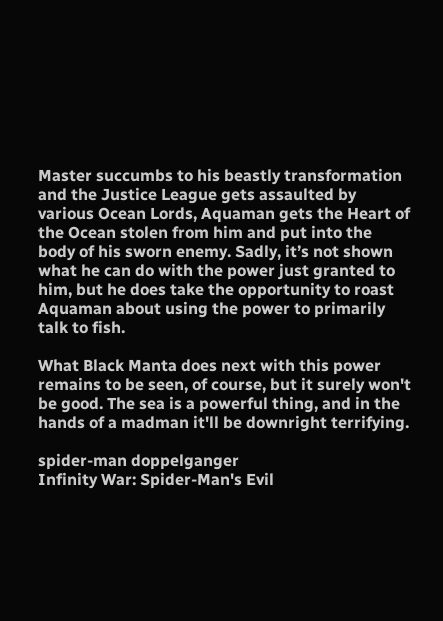Master succumbs to his beastly transformation and the Justice League gets assaulted by various Ocean Lords, Aquaman gets the Heart of the Ocean stolen from him and put into the body of his sworn enemy. Sadly, it’s not shown what he can do with the power just granted to him, but he does take the opportunity to roast Aquaman about using the power to primarily talk to fish.

What Black Manta does next with this power remains to be seen, of course, but it surely won't be good. The sea is a powerful thing, and in the hands of a madman it'll be downright terrifying.

spider-man doppelganger
Infinity War: Spider-Man's Evil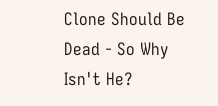Clone Should Be Dead - So Why Isn't He?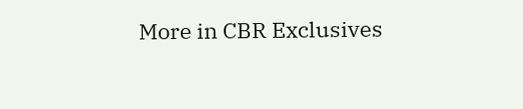More in CBR Exclusives